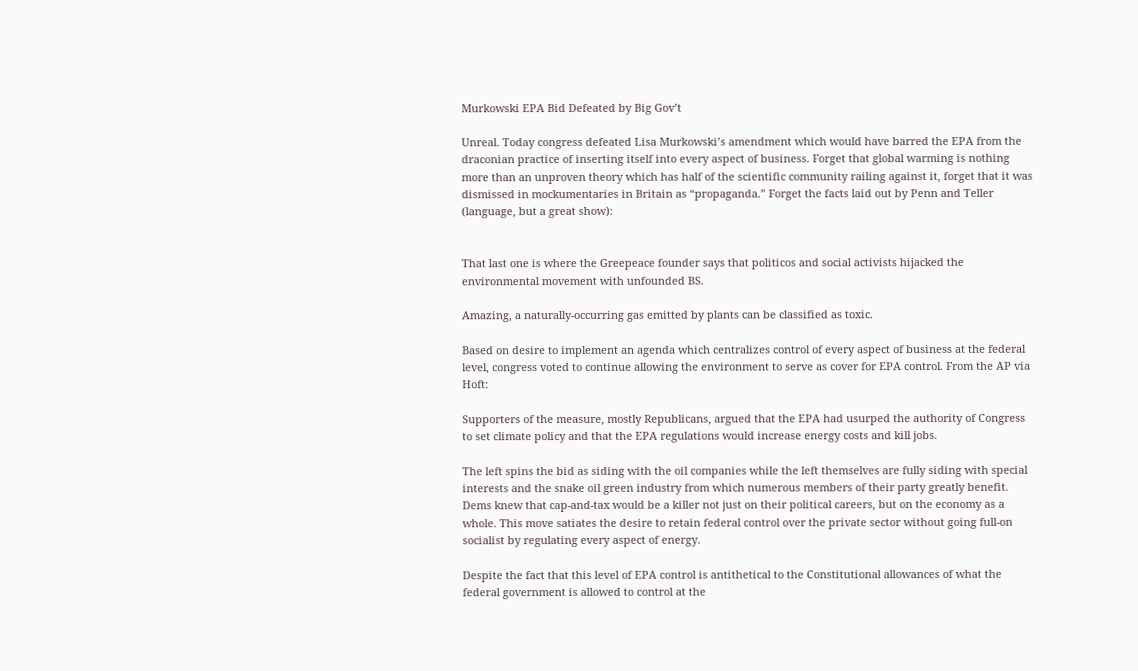Murkowski EPA Bid Defeated by Big Gov’t

Unreal. Today congress defeated Lisa Murkowski’s amendment which would have barred the EPA from the draconian practice of inserting itself into every aspect of business. Forget that global warming is nothing more than an unproven theory which has half of the scientific community railing against it, forget that it was dismissed in mockumentaries in Britain as “propaganda.” Forget the facts laid out by Penn and Teller (language, but a great show):


That last one is where the Greepeace founder says that politicos and social activists hijacked the environmental movement with unfounded BS.

Amazing, a naturally-occurring gas emitted by plants can be classified as toxic.

Based on desire to implement an agenda which centralizes control of every aspect of business at the federal level, congress voted to continue allowing the environment to serve as cover for EPA control. From the AP via Hoft:

Supporters of the measure, mostly Republicans, argued that the EPA had usurped the authority of Congress to set climate policy and that the EPA regulations would increase energy costs and kill jobs.

The left spins the bid as siding with the oil companies while the left themselves are fully siding with special interests and the snake oil green industry from which numerous members of their party greatly benefit. Dems knew that cap-and-tax would be a killer not just on their political careers, but on the economy as a whole. This move satiates the desire to retain federal control over the private sector without going full-on socialist by regulating every aspect of energy.

Despite the fact that this level of EPA control is antithetical to the Constitutional allowances of what the federal government is allowed to control at the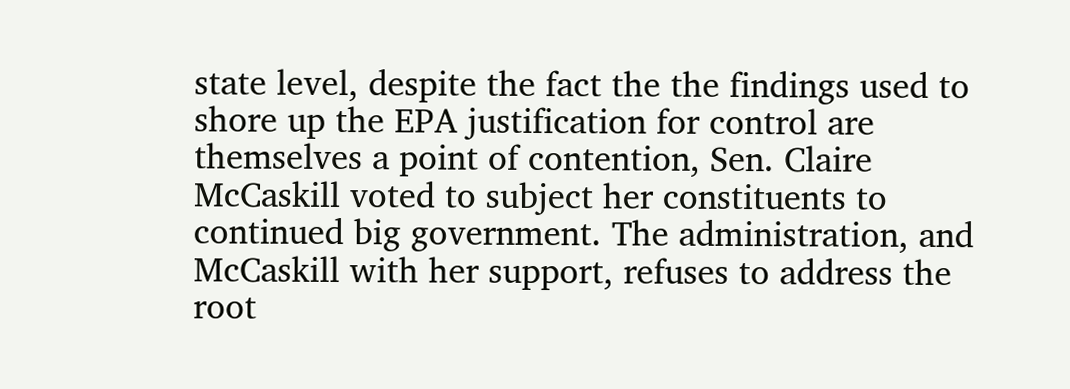state level, despite the fact the the findings used to shore up the EPA justification for control are themselves a point of contention, Sen. Claire McCaskill voted to subject her constituents to continued big government. The administration, and McCaskill with her support, refuses to address the root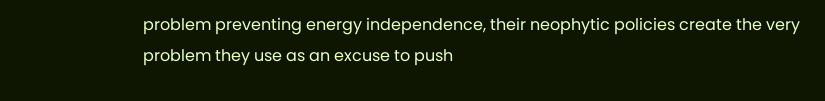problem preventing energy independence, their neophytic policies create the very problem they use as an excuse to push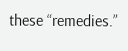these “remedies.”